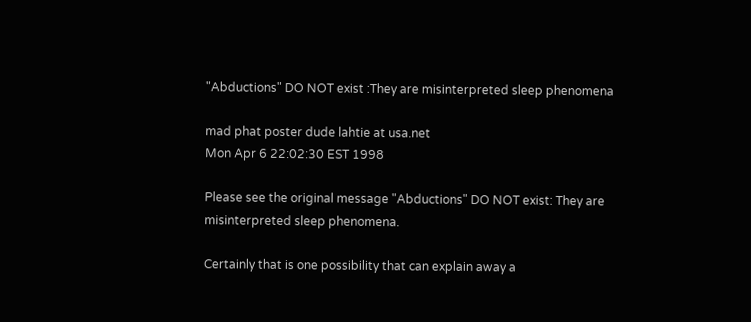"Abductions" DO NOT exist :They are misinterpreted sleep phenomena

mad phat poster dude lahtie at usa.net
Mon Apr 6 22:02:30 EST 1998

Please see the original message "Abductions" DO NOT exist: They are
misinterpreted sleep phenomena.

Certainly that is one possibility that can explain away a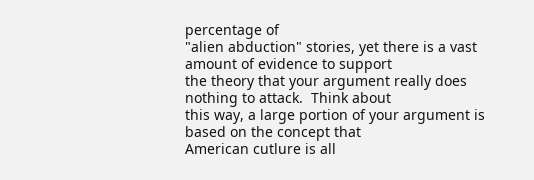percentage of
"alien abduction" stories, yet there is a vast amount of evidence to support
the theory that your argument really does nothing to attack.  Think about
this way, a large portion of your argument is based on the concept that
American cutlure is all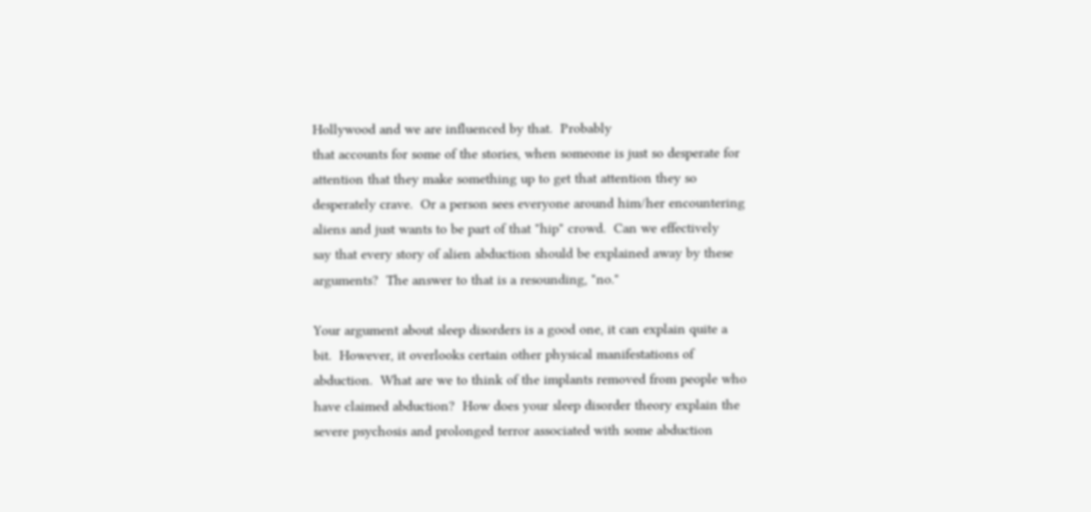Hollywood and we are influenced by that.  Probably
that accounts for some of the stories, when someone is just so desperate for
attention that they make something up to get that attention they so
desperately crave.  Or a person sees everyone around him/her encountering
aliens and just wants to be part of that "hip" crowd.  Can we effectively
say that every story of alien abduction should be explained away by these
arguments?  The answer to that is a resounding, "no."

Your argument about sleep disorders is a good one, it can explain quite a
bit.  However, it overlooks certain other physical manifestations of
abduction.  What are we to think of the implants removed from people who
have claimed abduction?  How does your sleep disorder theory explain the
severe psychosis and prolonged terror associated with some abduction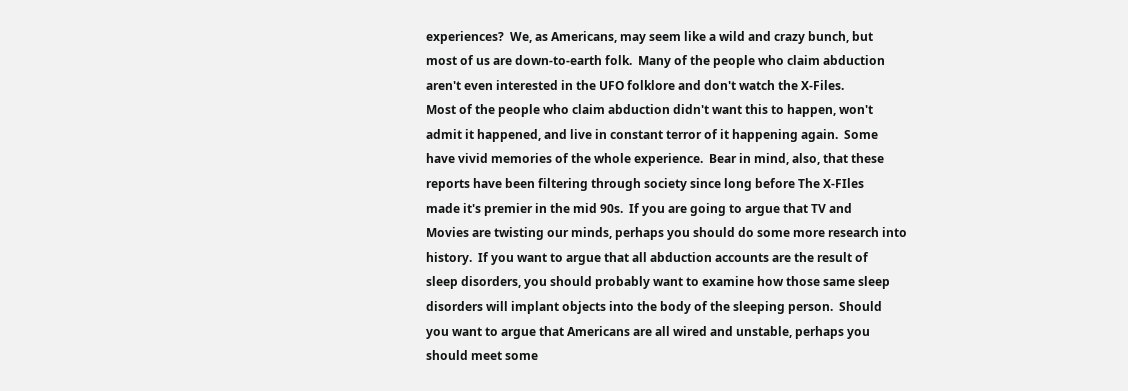experiences?  We, as Americans, may seem like a wild and crazy bunch, but
most of us are down-to-earth folk.  Many of the people who claim abduction
aren't even interested in the UFO folklore and don't watch the X-Files.
Most of the people who claim abduction didn't want this to happen, won't
admit it happened, and live in constant terror of it happening again.  Some
have vivid memories of the whole experience.  Bear in mind, also, that these
reports have been filtering through society since long before The X-FIles
made it's premier in the mid 90s.  If you are going to argue that TV and
Movies are twisting our minds, perhaps you should do some more research into
history.  If you want to argue that all abduction accounts are the result of
sleep disorders, you should probably want to examine how those same sleep
disorders will implant objects into the body of the sleeping person.  Should
you want to argue that Americans are all wired and unstable, perhaps you
should meet some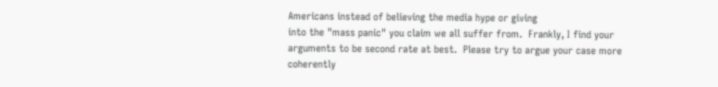Americans instead of believing the media hype or giving
into the "mass panic" you claim we all suffer from.  Frankly, I find your
arguments to be second rate at best.  Please try to argue your case more
coherently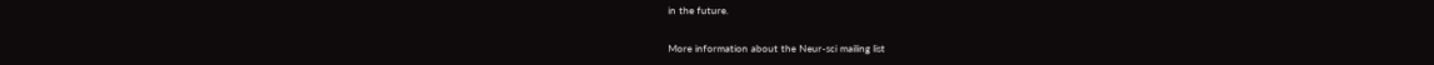in the future.

More information about the Neur-sci mailing list